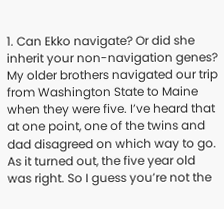1. Can Ekko navigate? Or did she inherit your non-navigation genes? My older brothers navigated our trip from Washington State to Maine when they were five. I’ve heard that at one point, one of the twins and dad disagreed on which way to go. As it turned out, the five year old was right. So I guess you’re not the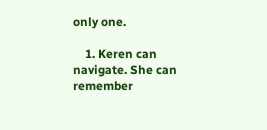only one.

    1. Keren can navigate. She can remember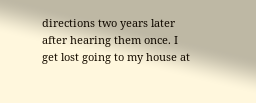directions two years later after hearing them once. I get lost going to my house at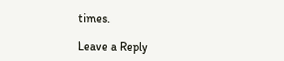times.

Leave a Reply